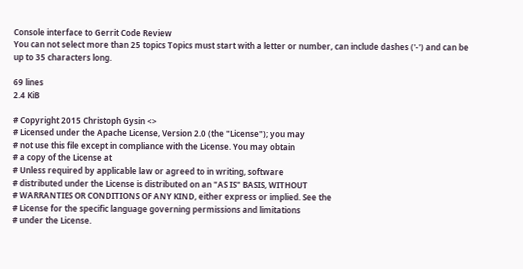Console interface to Gerrit Code Review
You can not select more than 25 topics Topics must start with a letter or number, can include dashes ('-') and can be up to 35 characters long.

69 lines
2.4 KiB

# Copyright 2015 Christoph Gysin <>
# Licensed under the Apache License, Version 2.0 (the "License"); you may
# not use this file except in compliance with the License. You may obtain
# a copy of the License at
# Unless required by applicable law or agreed to in writing, software
# distributed under the License is distributed on an "AS IS" BASIS, WITHOUT
# WARRANTIES OR CONDITIONS OF ANY KIND, either express or implied. See the
# License for the specific language governing permissions and limitations
# under the License.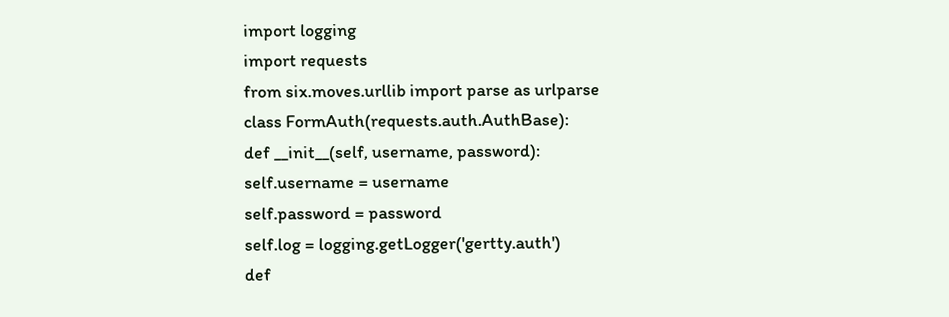import logging
import requests
from six.moves.urllib import parse as urlparse
class FormAuth(requests.auth.AuthBase):
def __init__(self, username, password):
self.username = username
self.password = password
self.log = logging.getLogger('gertty.auth')
def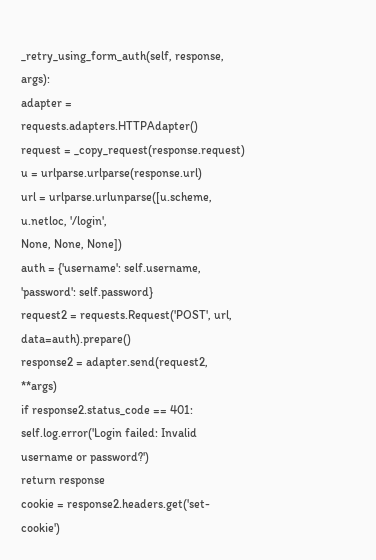_retry_using_form_auth(self, response, args):
adapter = requests.adapters.HTTPAdapter()
request = _copy_request(response.request)
u = urlparse.urlparse(response.url)
url = urlparse.urlunparse([u.scheme, u.netloc, '/login',
None, None, None])
auth = {'username': self.username,
'password': self.password}
request2 = requests.Request('POST', url, data=auth).prepare()
response2 = adapter.send(request2, **args)
if response2.status_code == 401:
self.log.error('Login failed: Invalid username or password?')
return response
cookie = response2.headers.get('set-cookie')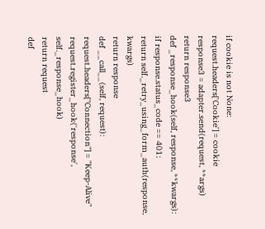if cookie is not None:
request.headers['Cookie'] = cookie
response3 = adapter.send(request, **args)
return response3
def _response_hook(self, response, **kwargs):
if response.status_code == 401:
return self._retry_using_form_auth(response, kwargs)
return response
def __call__(self, request):
request.headers["Connection"] = "Keep-Alive"
request.register_hook('response', self._response_hook)
return request
def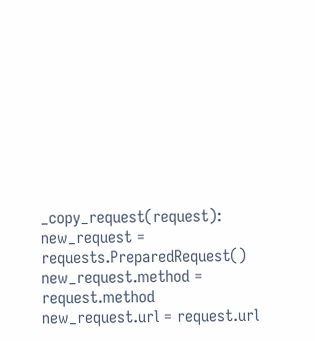_copy_request(request):
new_request = requests.PreparedRequest()
new_request.method = request.method
new_request.url = request.url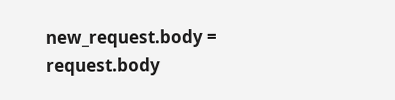new_request.body = request.body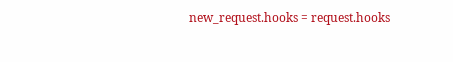new_request.hooks = request.hooks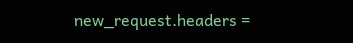new_request.headers =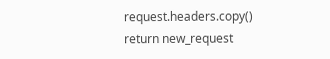request.headers.copy()
return new_request